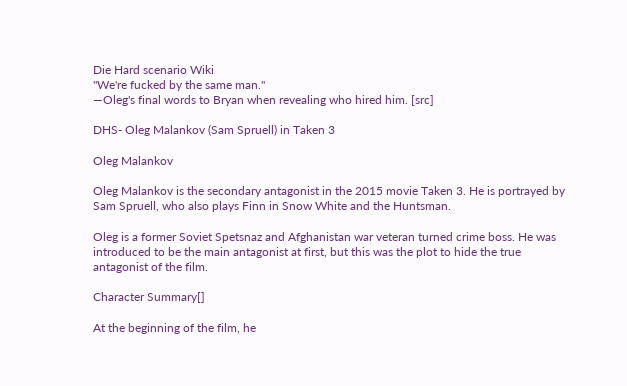Die Hard scenario Wiki
"We're fucked by the same man."
―Oleg's final words to Bryan when revealing who hired him. [src]

DHS- Oleg Malankov (Sam Spruell) in Taken 3

Oleg Malankov

Oleg Malankov is the secondary antagonist in the 2015 movie Taken 3. He is portrayed by Sam Spruell, who also plays Finn in Snow White and the Huntsman.

Oleg is a former Soviet Spetsnaz and Afghanistan war veteran turned crime boss. He was introduced to be the main antagonist at first, but this was the plot to hide the true antagonist of the film.

Character Summary[]

At the beginning of the film, he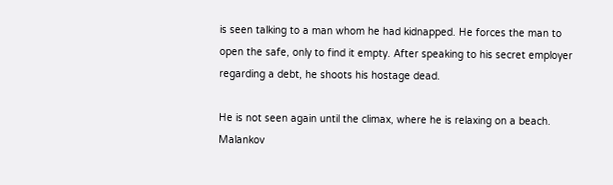is seen talking to a man whom he had kidnapped. He forces the man to open the safe, only to find it empty. After speaking to his secret employer regarding a debt, he shoots his hostage dead.

He is not seen again until the climax, where he is relaxing on a beach. Malankov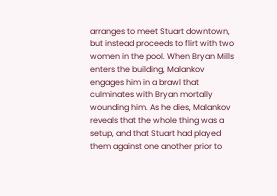arranges to meet Stuart downtown, but instead proceeds to flirt with two women in the pool. When Bryan Mills enters the building, Malankov engages him in a brawl that culminates with Bryan mortally wounding him. As he dies, Malankov reveals that the whole thing was a setup, and that Stuart had played them against one another prior to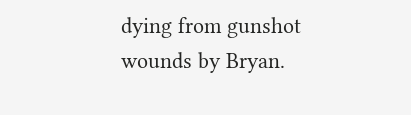dying from gunshot wounds by Bryan.